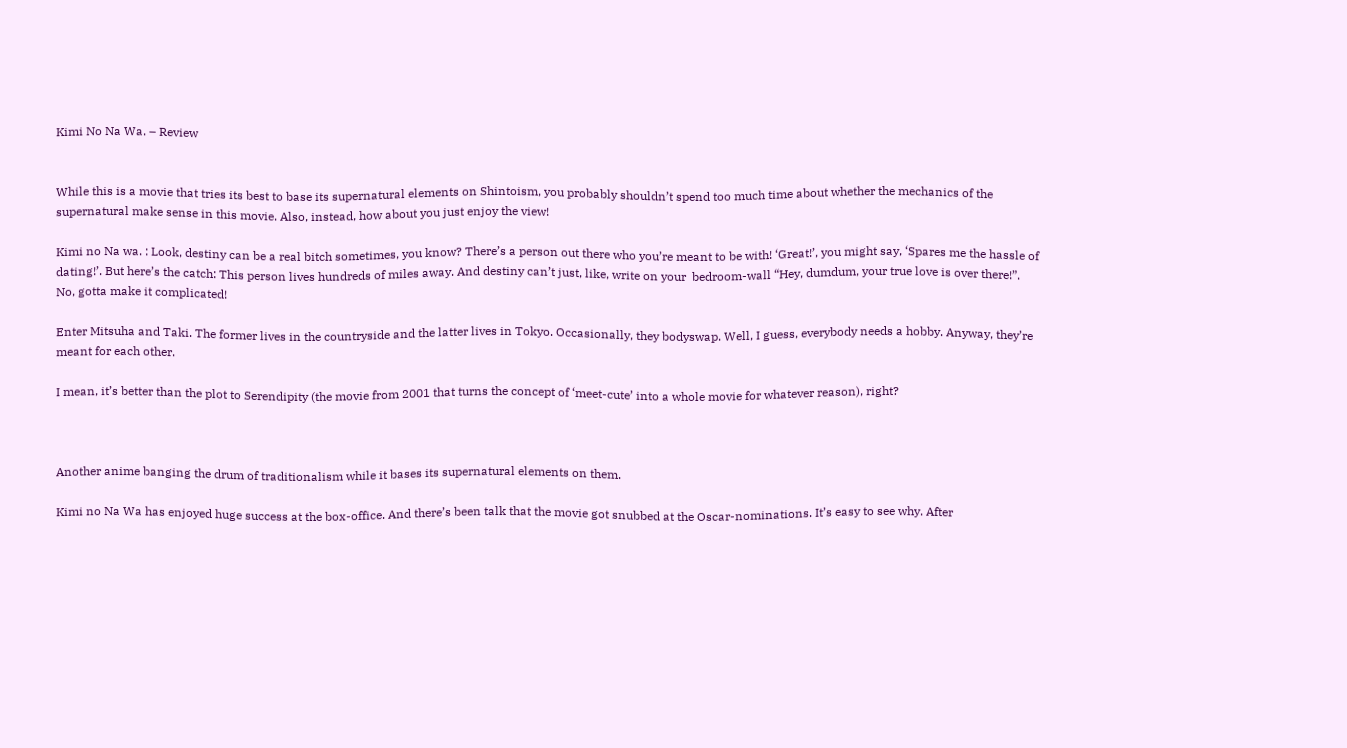Kimi No Na Wa. – Review


While this is a movie that tries its best to base its supernatural elements on Shintoism, you probably shouldn’t spend too much time about whether the mechanics of the supernatural make sense in this movie. Also, instead, how about you just enjoy the view!

Kimi no Na wa. : Look, destiny can be a real bitch sometimes, you know? There’s a person out there who you’re meant to be with! ‘Great!’, you might say, ‘Spares me the hassle of dating!’. But here’s the catch: This person lives hundreds of miles away. And destiny can’t just, like, write on your  bedroom-wall “Hey, dumdum, your true love is over there!”. No, gotta make it complicated!

Enter Mitsuha and Taki. The former lives in the countryside and the latter lives in Tokyo. Occasionally, they bodyswap. Well, I guess, everybody needs a hobby. Anyway, they’re meant for each other.

I mean, it’s better than the plot to Serendipity (the movie from 2001 that turns the concept of ‘meet-cute’ into a whole movie for whatever reason), right?



Another anime banging the drum of traditionalism while it bases its supernatural elements on them.

Kimi no Na Wa has enjoyed huge success at the box-office. And there’s been talk that the movie got snubbed at the Oscar-nominations. It’s easy to see why. After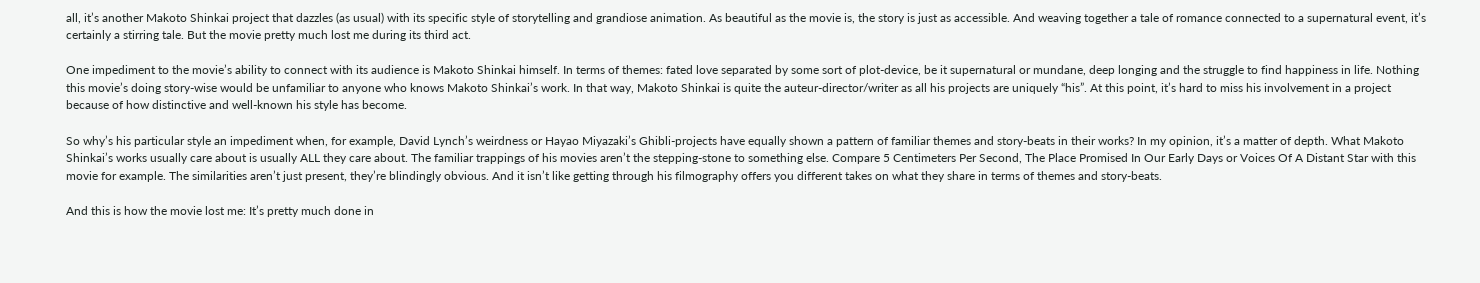all, it’s another Makoto Shinkai project that dazzles (as usual) with its specific style of storytelling and grandiose animation. As beautiful as the movie is, the story is just as accessible. And weaving together a tale of romance connected to a supernatural event, it’s certainly a stirring tale. But the movie pretty much lost me during its third act.

One impediment to the movie’s ability to connect with its audience is Makoto Shinkai himself. In terms of themes: fated love separated by some sort of plot-device, be it supernatural or mundane, deep longing and the struggle to find happiness in life. Nothing this movie’s doing story-wise would be unfamiliar to anyone who knows Makoto Shinkai’s work. In that way, Makoto Shinkai is quite the auteur-director/writer as all his projects are uniquely “his”. At this point, it’s hard to miss his involvement in a project because of how distinctive and well-known his style has become.

So why’s his particular style an impediment when, for example, David Lynch’s weirdness or Hayao Miyazaki’s Ghibli-projects have equally shown a pattern of familiar themes and story-beats in their works? In my opinion, it’s a matter of depth. What Makoto Shinkai’s works usually care about is usually ALL they care about. The familiar trappings of his movies aren’t the stepping-stone to something else. Compare 5 Centimeters Per Second, The Place Promised In Our Early Days or Voices Of A Distant Star with this movie for example. The similarities aren’t just present, they’re blindingly obvious. And it isn’t like getting through his filmography offers you different takes on what they share in terms of themes and story-beats.

And this is how the movie lost me: It’s pretty much done in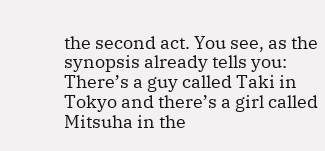the second act. You see, as the synopsis already tells you: There’s a guy called Taki in Tokyo and there’s a girl called Mitsuha in the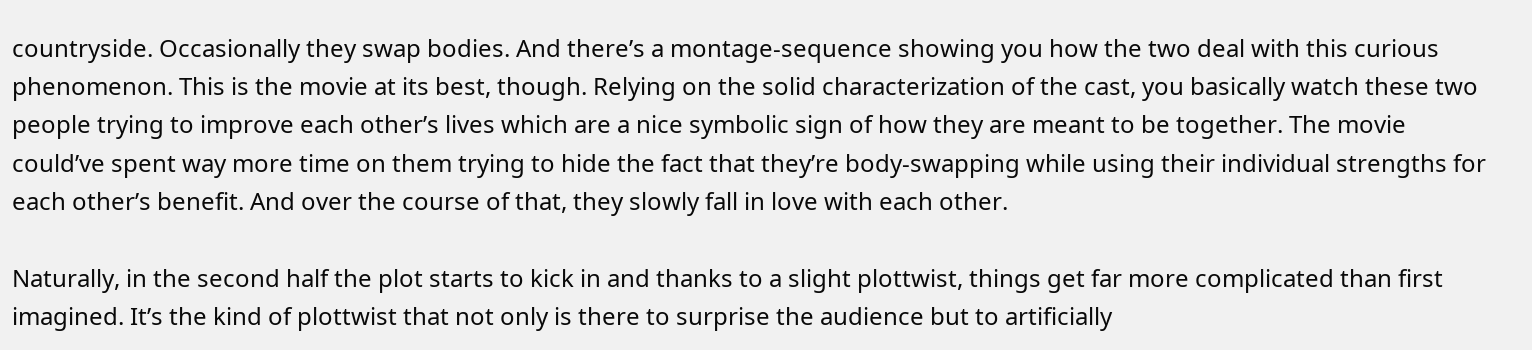countryside. Occasionally they swap bodies. And there’s a montage-sequence showing you how the two deal with this curious phenomenon. This is the movie at its best, though. Relying on the solid characterization of the cast, you basically watch these two people trying to improve each other’s lives which are a nice symbolic sign of how they are meant to be together. The movie could’ve spent way more time on them trying to hide the fact that they’re body-swapping while using their individual strengths for each other’s benefit. And over the course of that, they slowly fall in love with each other.

Naturally, in the second half the plot starts to kick in and thanks to a slight plottwist, things get far more complicated than first imagined. It’s the kind of plottwist that not only is there to surprise the audience but to artificially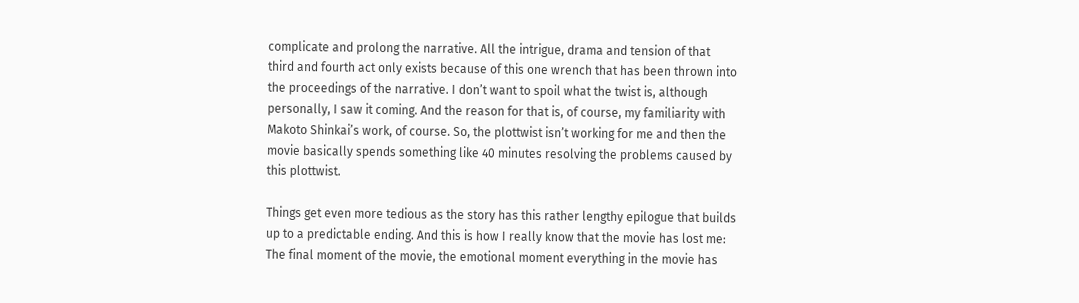complicate and prolong the narrative. All the intrigue, drama and tension of that third and fourth act only exists because of this one wrench that has been thrown into the proceedings of the narrative. I don’t want to spoil what the twist is, although personally, I saw it coming. And the reason for that is, of course, my familiarity with Makoto Shinkai’s work, of course. So, the plottwist isn’t working for me and then the movie basically spends something like 40 minutes resolving the problems caused by this plottwist.

Things get even more tedious as the story has this rather lengthy epilogue that builds up to a predictable ending. And this is how I really know that the movie has lost me: The final moment of the movie, the emotional moment everything in the movie has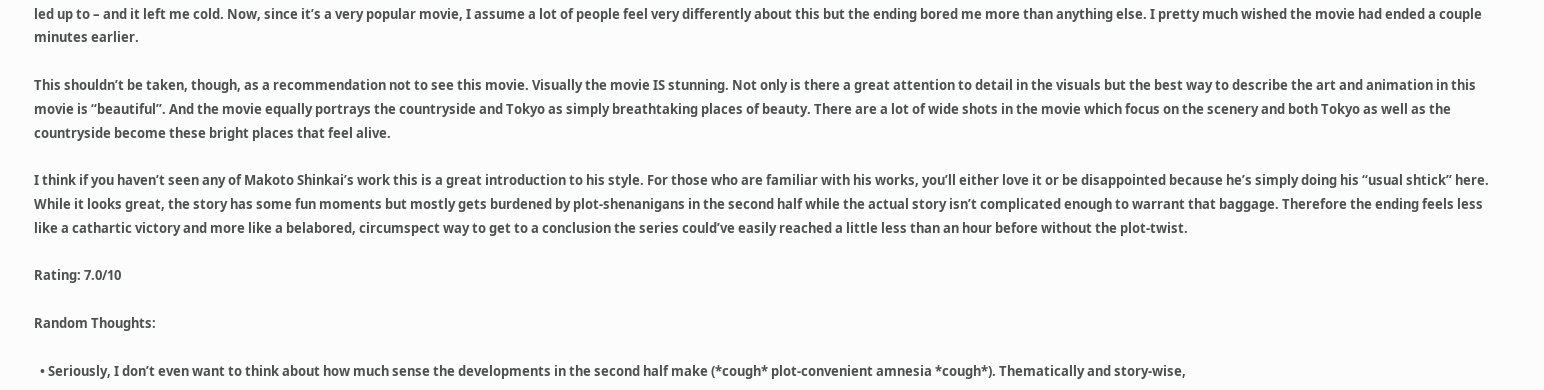led up to – and it left me cold. Now, since it’s a very popular movie, I assume a lot of people feel very differently about this but the ending bored me more than anything else. I pretty much wished the movie had ended a couple minutes earlier.

This shouldn’t be taken, though, as a recommendation not to see this movie. Visually the movie IS stunning. Not only is there a great attention to detail in the visuals but the best way to describe the art and animation in this movie is “beautiful”. And the movie equally portrays the countryside and Tokyo as simply breathtaking places of beauty. There are a lot of wide shots in the movie which focus on the scenery and both Tokyo as well as the countryside become these bright places that feel alive.

I think if you haven’t seen any of Makoto Shinkai’s work this is a great introduction to his style. For those who are familiar with his works, you’ll either love it or be disappointed because he’s simply doing his “usual shtick” here. While it looks great, the story has some fun moments but mostly gets burdened by plot-shenanigans in the second half while the actual story isn’t complicated enough to warrant that baggage. Therefore the ending feels less like a cathartic victory and more like a belabored, circumspect way to get to a conclusion the series could’ve easily reached a little less than an hour before without the plot-twist.

Rating: 7.0/10

Random Thoughts:

  • Seriously, I don’t even want to think about how much sense the developments in the second half make (*cough* plot-convenient amnesia *cough*). Thematically and story-wise,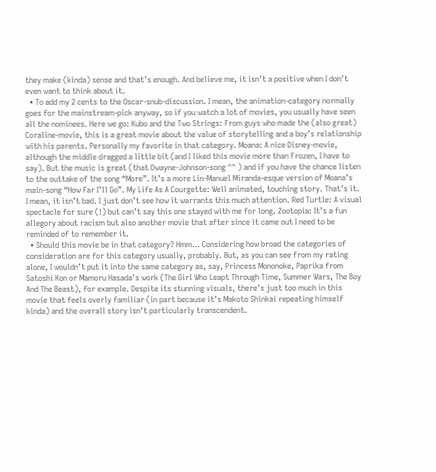they make (kinda) sense and that’s enough. And believe me, it isn’t a positive when I don’t even want to think about it.
  • To add my 2 cents to the Oscar-snub-discussion. I mean, the animation-category normally goes for the mainstream-pick anyway, so if you watch a lot of movies, you usually have seen all the nominees. Here we go: Kubo and the Two Strings: From guys who made the (also great) Coraline-movie, this is a great movie about the value of storytelling and a boy’s relationship with his parents. Personally my favorite in that category. Moana: A nice Disney-movie, although the middle dragged a little bit (and I liked this movie more than Frozen, I have to say). But the music is great (that Dwayne-Johnson-song ^^ ) and if you have the chance listen to the outtake of the song “More”. It’s a more Lin-Manuel Miranda-esque version of Moana’s main-song “How Far I’ll Go”. My Life As A Courgette: Well animated, touching story. That’s it. I mean, it isn’t bad. I just don’t see how it warrants this much attention. Red Turtle: A visual spectacle for sure (!) but can’t say this one stayed with me for long. Zootopia: It’s a fun allegory about racism but also another movie that after since it came out I need to be reminded of to remember it.
  • Should this movie be in that category? Hmm… Considering how broad the categories of consideration are for this category usually, probably. But, as you can see from my rating alone, I wouldn’t put it into the same category as, say, Princess Mononoke, Paprika from Satoshi Kon or Mamoru Hasada’s work (The Girl Who Leapt Through Time, Summer Wars, The Boy And The Beast), for example. Despite its stunning visuals, there’s just too much in this movie that feels overly familiar (in part because it’s Makoto Shinkai repeating himself kinda) and the overall story isn’t particularly transcendent.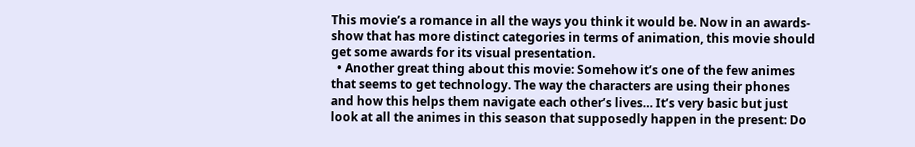This movie’s a romance in all the ways you think it would be. Now in an awards-show that has more distinct categories in terms of animation, this movie should get some awards for its visual presentation.
  • Another great thing about this movie: Somehow it’s one of the few animes that seems to get technology. The way the characters are using their phones and how this helps them navigate each other’s lives… It’s very basic but just look at all the animes in this season that supposedly happen in the present: Do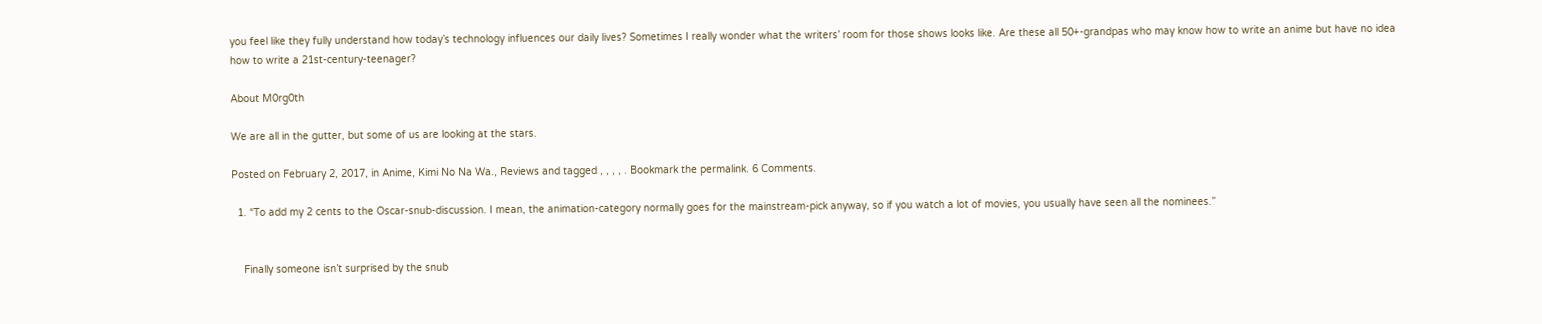you feel like they fully understand how today’s technology influences our daily lives? Sometimes I really wonder what the writers’ room for those shows looks like. Are these all 50+-grandpas who may know how to write an anime but have no idea how to write a 21st-century-teenager?

About M0rg0th

We are all in the gutter, but some of us are looking at the stars.

Posted on February 2, 2017, in Anime, Kimi No Na Wa., Reviews and tagged , , , , . Bookmark the permalink. 6 Comments.

  1. “To add my 2 cents to the Oscar-snub-discussion. I mean, the animation-category normally goes for the mainstream-pick anyway, so if you watch a lot of movies, you usually have seen all the nominees.”


    Finally someone isn’t surprised by the snub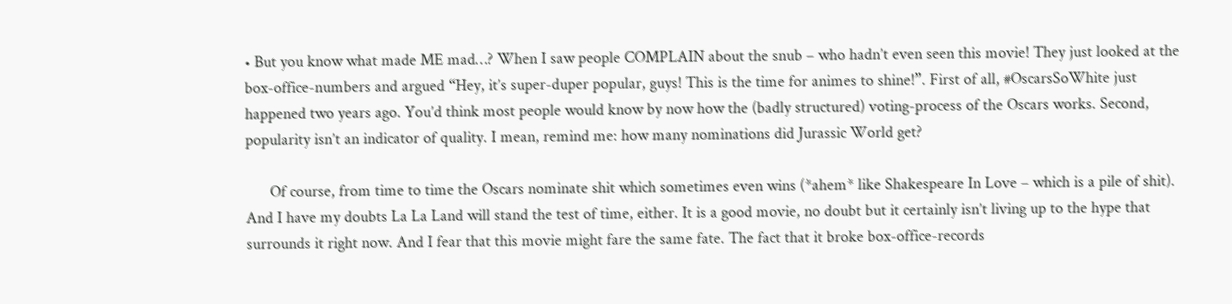• But you know what made ME mad…? When I saw people COMPLAIN about the snub – who hadn’t even seen this movie! They just looked at the box-office-numbers and argued “Hey, it’s super-duper popular, guys! This is the time for animes to shine!”. First of all, #OscarsSoWhite just happened two years ago. You’d think most people would know by now how the (badly structured) voting-process of the Oscars works. Second, popularity isn’t an indicator of quality. I mean, remind me: how many nominations did Jurassic World get?

      Of course, from time to time the Oscars nominate shit which sometimes even wins (*ahem* like Shakespeare In Love – which is a pile of shit). And I have my doubts La La Land will stand the test of time, either. It is a good movie, no doubt but it certainly isn’t living up to the hype that surrounds it right now. And I fear that this movie might fare the same fate. The fact that it broke box-office-records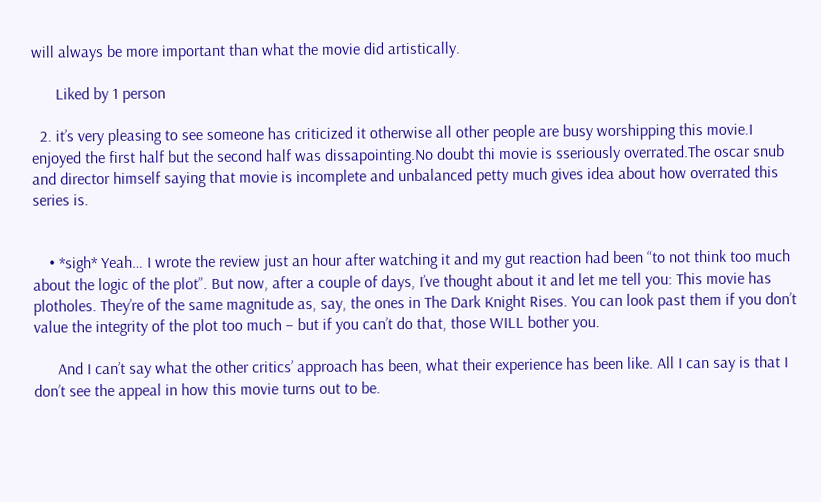will always be more important than what the movie did artistically.

      Liked by 1 person

  2. it’s very pleasing to see someone has criticized it otherwise all other people are busy worshipping this movie.I enjoyed the first half but the second half was dissapointing.No doubt thi movie is sseriously overrated.The oscar snub and director himself saying that movie is incomplete and unbalanced petty much gives idea about how overrated this series is.


    • *sigh* Yeah… I wrote the review just an hour after watching it and my gut reaction had been “to not think too much about the logic of the plot”. But now, after a couple of days, I’ve thought about it and let me tell you: This movie has plotholes. They’re of the same magnitude as, say, the ones in The Dark Knight Rises. You can look past them if you don’t value the integrity of the plot too much – but if you can’t do that, those WILL bother you.

      And I can’t say what the other critics’ approach has been, what their experience has been like. All I can say is that I don’t see the appeal in how this movie turns out to be.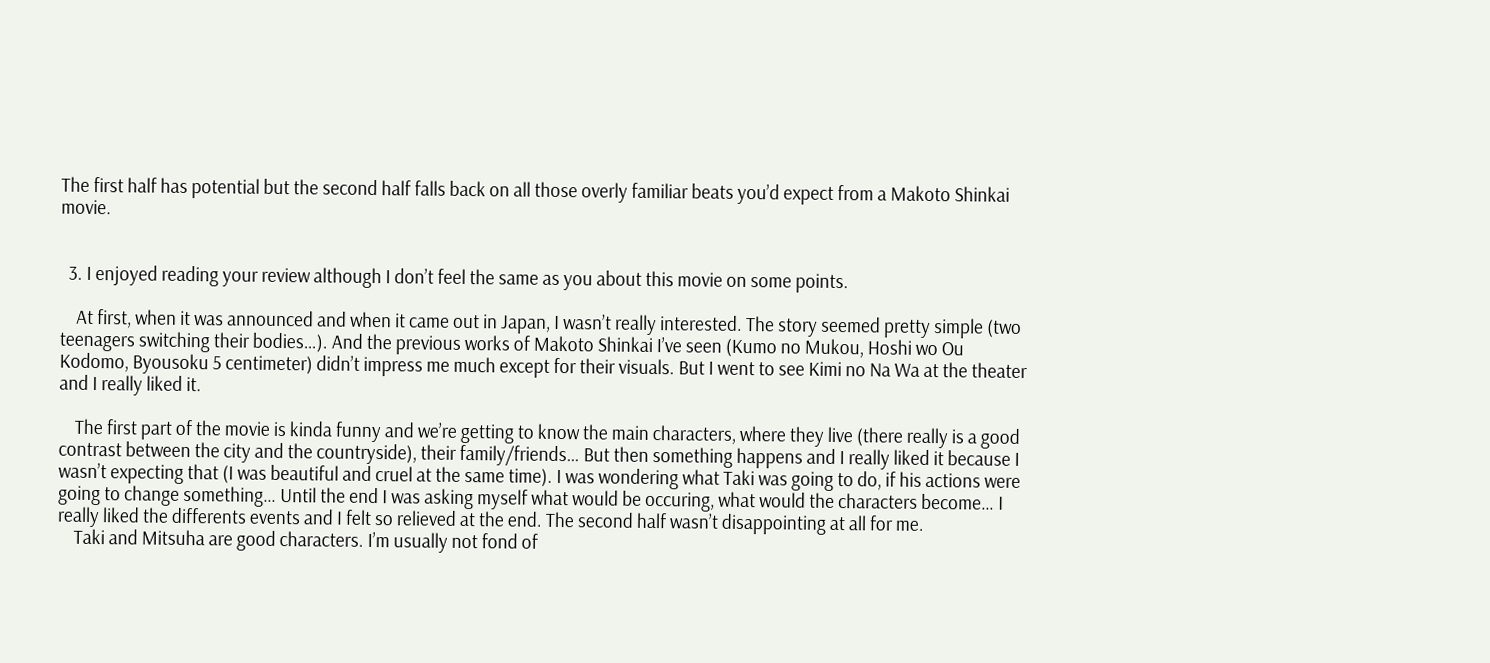The first half has potential but the second half falls back on all those overly familiar beats you’d expect from a Makoto Shinkai movie.


  3. I enjoyed reading your review although I don’t feel the same as you about this movie on some points.

    At first, when it was announced and when it came out in Japan, I wasn’t really interested. The story seemed pretty simple (two teenagers switching their bodies…). And the previous works of Makoto Shinkai I’ve seen (Kumo no Mukou, Hoshi wo Ou Kodomo, Byousoku 5 centimeter) didn’t impress me much except for their visuals. But I went to see Kimi no Na Wa at the theater and I really liked it.

    The first part of the movie is kinda funny and we’re getting to know the main characters, where they live (there really is a good contrast between the city and the countryside), their family/friends… But then something happens and I really liked it because I wasn’t expecting that (I was beautiful and cruel at the same time). I was wondering what Taki was going to do, if his actions were going to change something… Until the end I was asking myself what would be occuring, what would the characters become… I really liked the differents events and I felt so relieved at the end. The second half wasn’t disappointing at all for me.
    Taki and Mitsuha are good characters. I’m usually not fond of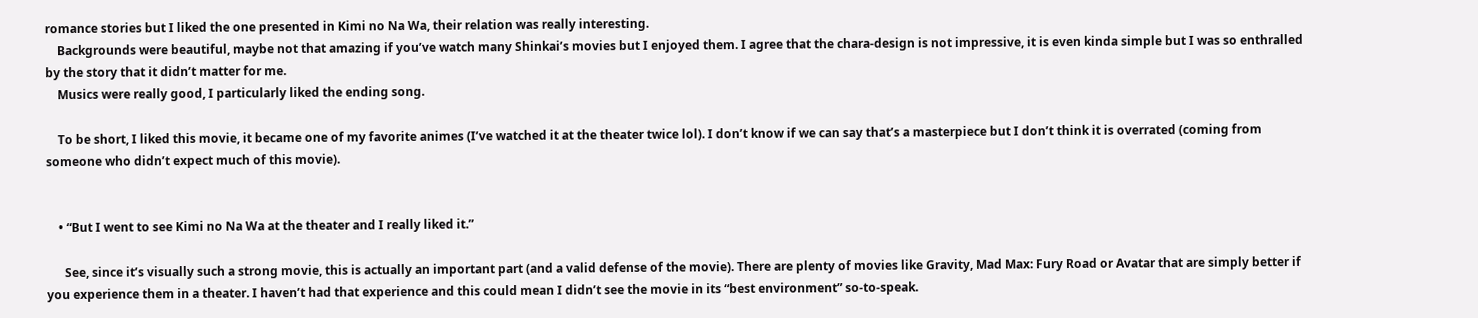romance stories but I liked the one presented in Kimi no Na Wa, their relation was really interesting.
    Backgrounds were beautiful, maybe not that amazing if you’ve watch many Shinkai’s movies but I enjoyed them. I agree that the chara-design is not impressive, it is even kinda simple but I was so enthralled by the story that it didn’t matter for me.
    Musics were really good, I particularly liked the ending song.

    To be short, I liked this movie, it became one of my favorite animes (I’ve watched it at the theater twice lol). I don’t know if we can say that’s a masterpiece but I don’t think it is overrated (coming from someone who didn’t expect much of this movie).


    • “But I went to see Kimi no Na Wa at the theater and I really liked it.”

      See, since it’s visually such a strong movie, this is actually an important part (and a valid defense of the movie). There are plenty of movies like Gravity, Mad Max: Fury Road or Avatar that are simply better if you experience them in a theater. I haven’t had that experience and this could mean I didn’t see the movie in its “best environment” so-to-speak.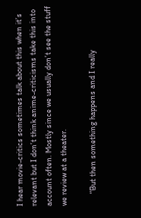I hear movie-critics sometimes talk about this when it’s relevant but I don’t think anime-criticisms take this into account often. Mostly since we usually don’t see the stuff we review at a theater.

      “But then something happens and I really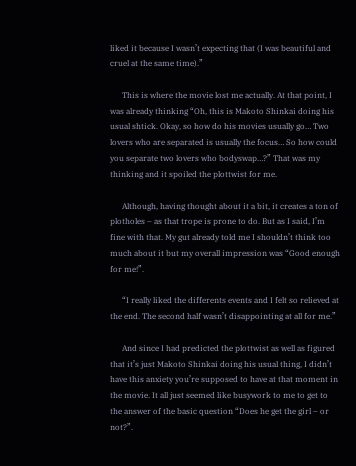liked it because I wasn’t expecting that (I was beautiful and cruel at the same time).”

      This is where the movie lost me actually. At that point, I was already thinking “Oh, this is Makoto Shinkai doing his usual shtick. Okay, so how do his movies usually go… Two lovers who are separated is usually the focus… So how could you separate two lovers who bodyswap…?” That was my thinking and it spoiled the plottwist for me.

      Although, having thought about it a bit, it creates a ton of plotholes – as that trope is prone to do. But as I said, I’m fine with that. My gut already told me I shouldn’t think too much about it but my overall impression was “Good enough for me!”.

      “I really liked the differents events and I felt so relieved at the end. The second half wasn’t disappointing at all for me.”

      And since I had predicted the plottwist as well as figured that it’s just Makoto Shinkai doing his usual thing, I didn’t have this anxiety you’re supposed to have at that moment in the movie. It all just seemed like busywork to me to get to the answer of the basic question “Does he get the girl – or not?”.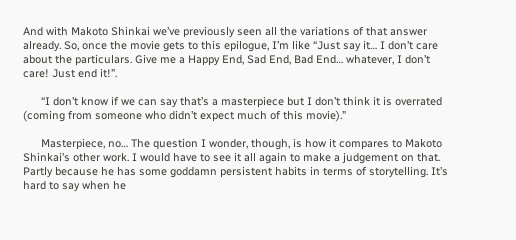And with Makoto Shinkai we’ve previously seen all the variations of that answer already. So, once the movie gets to this epilogue, I’m like “Just say it… I don’t care about the particulars. Give me a Happy End, Sad End, Bad End… whatever, I don’t care! Just end it!”.

      “I don’t know if we can say that’s a masterpiece but I don’t think it is overrated (coming from someone who didn’t expect much of this movie).”

      Masterpiece, no… The question I wonder, though, is how it compares to Makoto Shinkai’s other work. I would have to see it all again to make a judgement on that. Partly because he has some goddamn persistent habits in terms of storytelling. It’s hard to say when he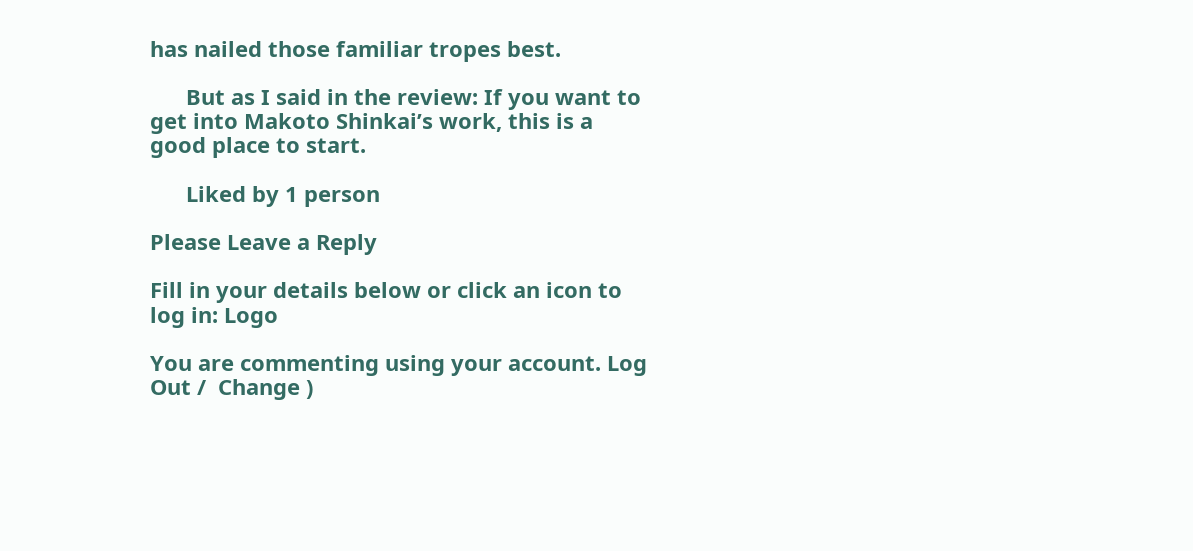has nailed those familiar tropes best.

      But as I said in the review: If you want to get into Makoto Shinkai’s work, this is a good place to start.

      Liked by 1 person

Please Leave a Reply

Fill in your details below or click an icon to log in: Logo

You are commenting using your account. Log Out /  Change )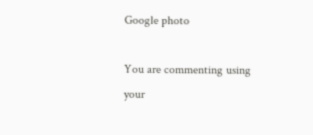Google photo

You are commenting using your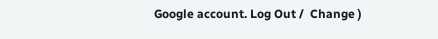Google account. Log Out /  Change )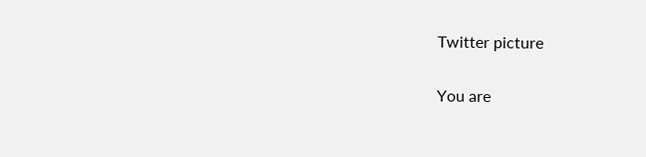Twitter picture

You are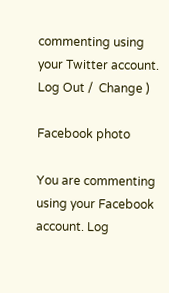commenting using your Twitter account. Log Out /  Change )

Facebook photo

You are commenting using your Facebook account. Log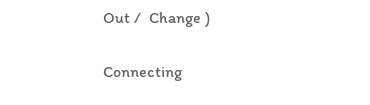Out /  Change )

Connecting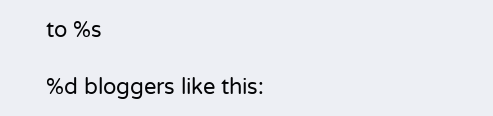to %s

%d bloggers like this: